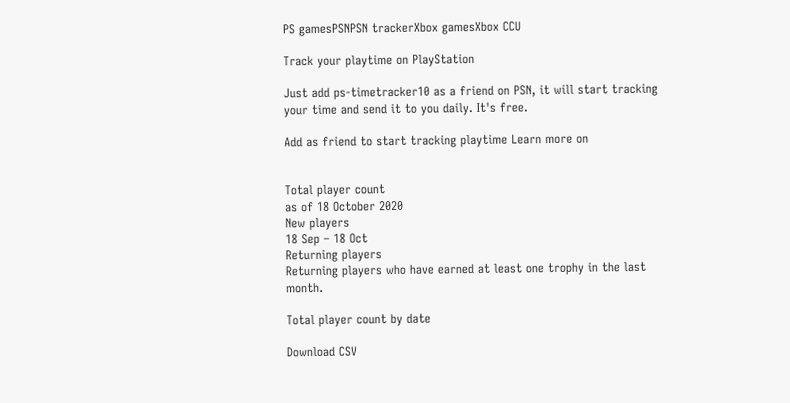PS gamesPSNPSN trackerXbox gamesXbox CCU

Track your playtime on PlayStation

Just add ps-timetracker10 as a friend on PSN, it will start tracking your time and send it to you daily. It's free.

Add as friend to start tracking playtime Learn more on


Total player count
as of 18 October 2020
New players
18 Sep – 18 Oct
Returning players
Returning players who have earned at least one trophy in the last month.

Total player count by date

Download CSV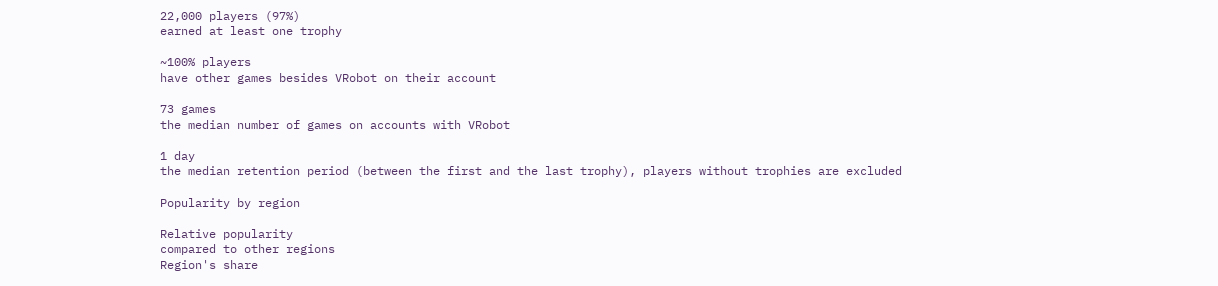22,000 players (97%)
earned at least one trophy

~100% players
have other games besides VRobot on their account

73 games
the median number of games on accounts with VRobot

1 day
the median retention period (between the first and the last trophy), players without trophies are excluded

Popularity by region

Relative popularity
compared to other regions
Region's share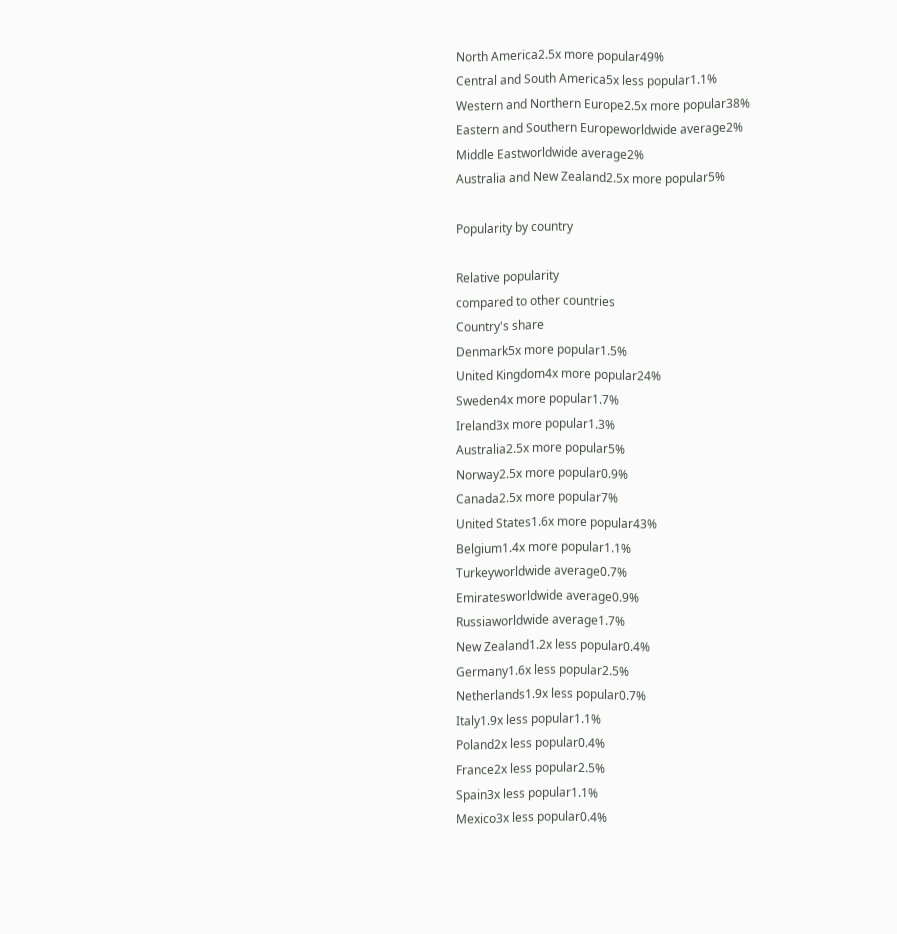North America2.5x more popular49%
Central and South America5x less popular1.1%
Western and Northern Europe2.5x more popular38%
Eastern and Southern Europeworldwide average2%
Middle Eastworldwide average2%
Australia and New Zealand2.5x more popular5%

Popularity by country

Relative popularity
compared to other countries
Country's share
Denmark5x more popular1.5%
United Kingdom4x more popular24%
Sweden4x more popular1.7%
Ireland3x more popular1.3%
Australia2.5x more popular5%
Norway2.5x more popular0.9%
Canada2.5x more popular7%
United States1.6x more popular43%
Belgium1.4x more popular1.1%
Turkeyworldwide average0.7%
Emiratesworldwide average0.9%
Russiaworldwide average1.7%
New Zealand1.2x less popular0.4%
Germany1.6x less popular2.5%
Netherlands1.9x less popular0.7%
Italy1.9x less popular1.1%
Poland2x less popular0.4%
France2x less popular2.5%
Spain3x less popular1.1%
Mexico3x less popular0.4%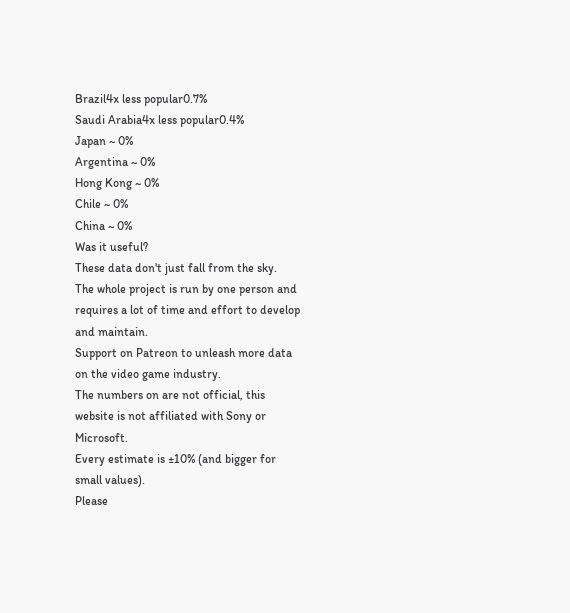Brazil4x less popular0.7%
Saudi Arabia4x less popular0.4%
Japan ~ 0%
Argentina ~ 0%
Hong Kong ~ 0%
Chile ~ 0%
China ~ 0%
Was it useful?
These data don't just fall from the sky.
The whole project is run by one person and requires a lot of time and effort to develop and maintain.
Support on Patreon to unleash more data on the video game industry.
The numbers on are not official, this website is not affiliated with Sony or Microsoft.
Every estimate is ±10% (and bigger for small values).
Please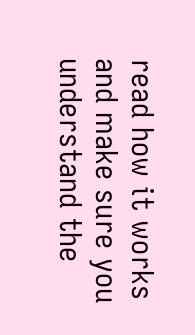read how it works and make sure you understand the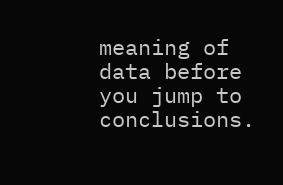meaning of data before you jump to conclusions.